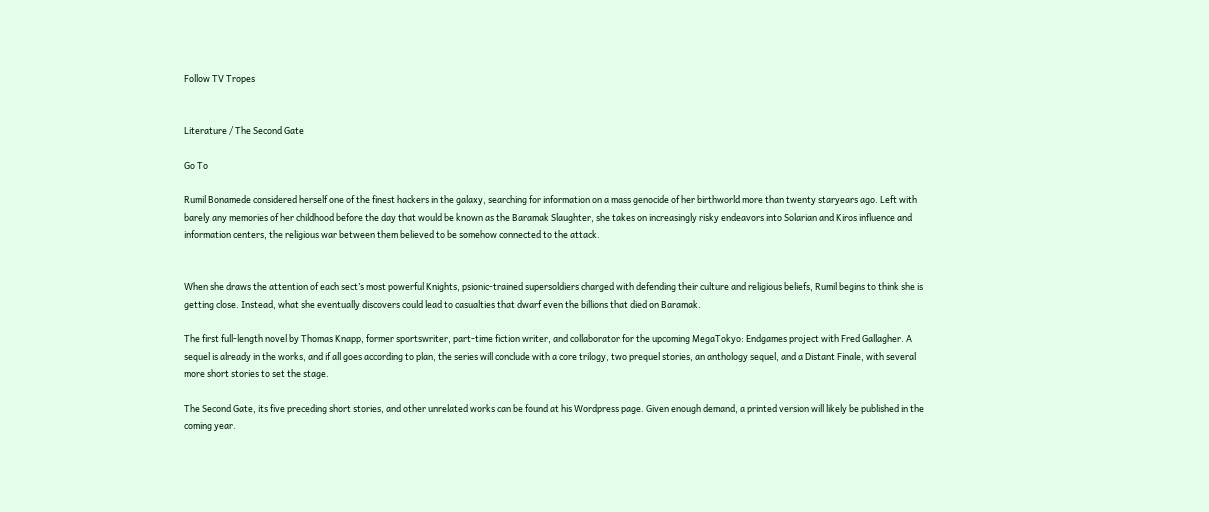Follow TV Tropes


Literature / The Second Gate

Go To

Rumil Bonamede considered herself one of the finest hackers in the galaxy, searching for information on a mass genocide of her birthworld more than twenty staryears ago. Left with barely any memories of her childhood before the day that would be known as the Baramak Slaughter, she takes on increasingly risky endeavors into Solarian and Kiros influence and information centers, the religious war between them believed to be somehow connected to the attack.


When she draws the attention of each sect’s most powerful Knights, psionic-trained supersoldiers charged with defending their culture and religious beliefs, Rumil begins to think she is getting close. Instead, what she eventually discovers could lead to casualties that dwarf even the billions that died on Baramak.

The first full-length novel by Thomas Knapp, former sportswriter, part-time fiction writer, and collaborator for the upcoming MegaTokyo: Endgames project with Fred Gallagher. A sequel is already in the works, and if all goes according to plan, the series will conclude with a core trilogy, two prequel stories, an anthology sequel, and a Distant Finale, with several more short stories to set the stage.

The Second Gate, its five preceding short stories, and other unrelated works can be found at his Wordpress page. Given enough demand, a printed version will likely be published in the coming year.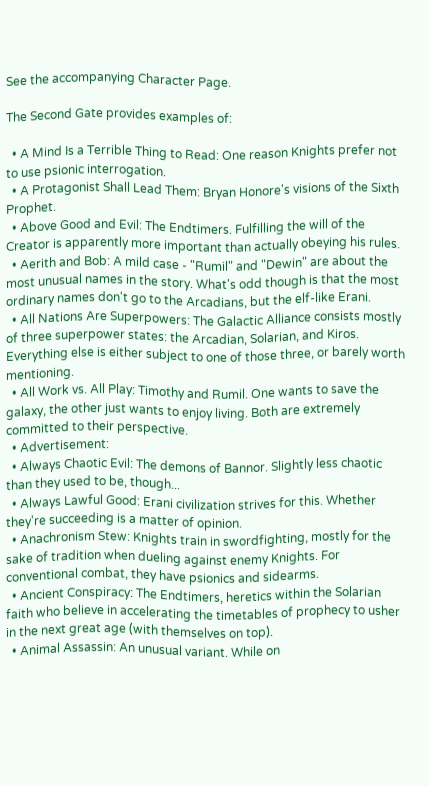See the accompanying Character Page.

The Second Gate provides examples of:

  • A Mind Is a Terrible Thing to Read: One reason Knights prefer not to use psionic interrogation.
  • A Protagonist Shall Lead Them: Bryan Honore's visions of the Sixth Prophet.
  • Above Good and Evil: The Endtimers. Fulfilling the will of the Creator is apparently more important than actually obeying his rules.
  • Aerith and Bob: A mild case - "Rumil" and "Dewin" are about the most unusual names in the story. What's odd though is that the most ordinary names don't go to the Arcadians, but the elf-like Erani.
  • All Nations Are Superpowers: The Galactic Alliance consists mostly of three superpower states: the Arcadian, Solarian, and Kiros. Everything else is either subject to one of those three, or barely worth mentioning.
  • All Work vs. All Play: Timothy and Rumil. One wants to save the galaxy, the other just wants to enjoy living. Both are extremely committed to their perspective.
  • Advertisement:
  • Always Chaotic Evil: The demons of Bannor. Slightly less chaotic than they used to be, though...
  • Always Lawful Good: Erani civilization strives for this. Whether they're succeeding is a matter of opinion.
  • Anachronism Stew: Knights train in swordfighting, mostly for the sake of tradition when dueling against enemy Knights. For conventional combat, they have psionics and sidearms.
  • Ancient Conspiracy: The Endtimers, heretics within the Solarian faith who believe in accelerating the timetables of prophecy to usher in the next great age (with themselves on top).
  • Animal Assassin: An unusual variant. While on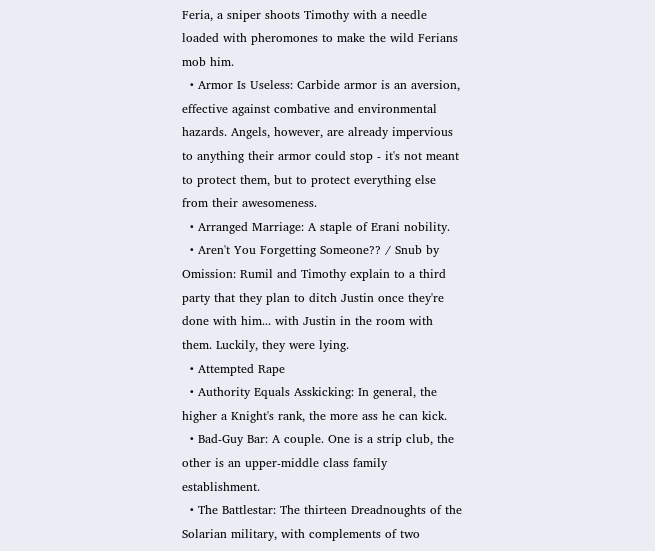Feria, a sniper shoots Timothy with a needle loaded with pheromones to make the wild Ferians mob him.
  • Armor Is Useless: Carbide armor is an aversion, effective against combative and environmental hazards. Angels, however, are already impervious to anything their armor could stop - it's not meant to protect them, but to protect everything else from their awesomeness.
  • Arranged Marriage: A staple of Erani nobility.
  • Aren't You Forgetting Someone?? / Snub by Omission: Rumil and Timothy explain to a third party that they plan to ditch Justin once they're done with him... with Justin in the room with them. Luckily, they were lying.
  • Attempted Rape
  • Authority Equals Asskicking: In general, the higher a Knight's rank, the more ass he can kick.
  • Bad-Guy Bar: A couple. One is a strip club, the other is an upper-middle class family establishment.
  • The Battlestar: The thirteen Dreadnoughts of the Solarian military, with complements of two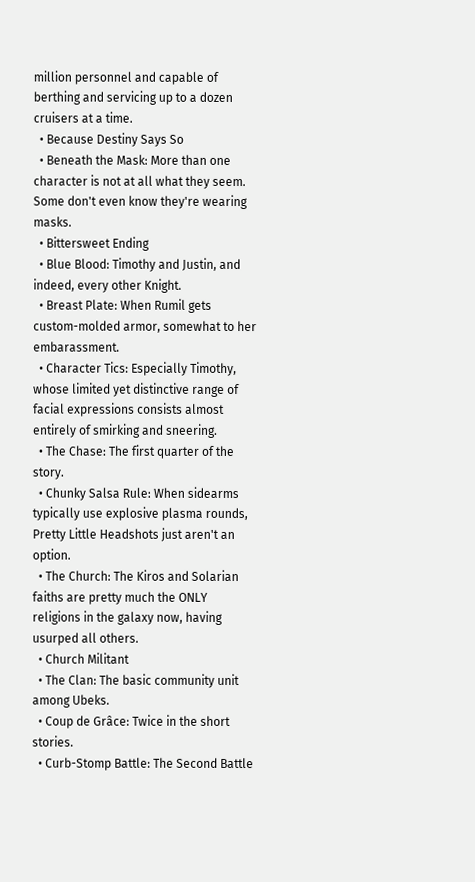million personnel and capable of berthing and servicing up to a dozen cruisers at a time.
  • Because Destiny Says So
  • Beneath the Mask: More than one character is not at all what they seem. Some don't even know they're wearing masks.
  • Bittersweet Ending
  • Blue Blood: Timothy and Justin, and indeed, every other Knight.
  • Breast Plate: When Rumil gets custom-molded armor, somewhat to her embarassment.
  • Character Tics: Especially Timothy, whose limited yet distinctive range of facial expressions consists almost entirely of smirking and sneering.
  • The Chase: The first quarter of the story.
  • Chunky Salsa Rule: When sidearms typically use explosive plasma rounds, Pretty Little Headshots just aren't an option.
  • The Church: The Kiros and Solarian faiths are pretty much the ONLY religions in the galaxy now, having usurped all others.
  • Church Militant
  • The Clan: The basic community unit among Ubeks.
  • Coup de Grâce: Twice in the short stories.
  • Curb-Stomp Battle: The Second Battle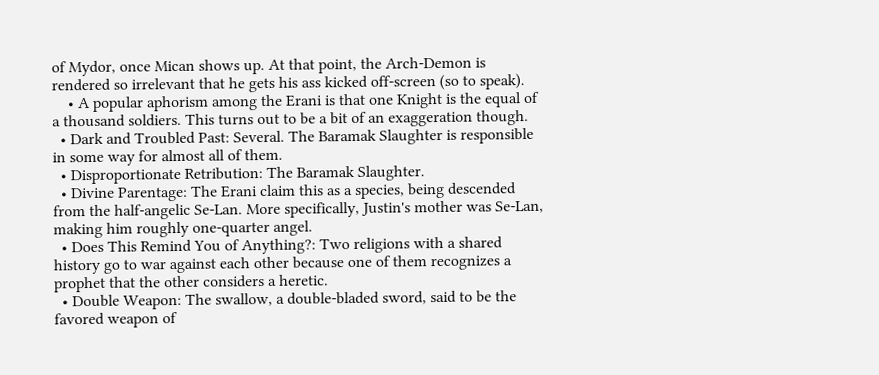of Mydor, once Mican shows up. At that point, the Arch-Demon is rendered so irrelevant that he gets his ass kicked off-screen (so to speak).
    • A popular aphorism among the Erani is that one Knight is the equal of a thousand soldiers. This turns out to be a bit of an exaggeration though.
  • Dark and Troubled Past: Several. The Baramak Slaughter is responsible in some way for almost all of them.
  • Disproportionate Retribution: The Baramak Slaughter.
  • Divine Parentage: The Erani claim this as a species, being descended from the half-angelic Se-Lan. More specifically, Justin's mother was Se-Lan, making him roughly one-quarter angel.
  • Does This Remind You of Anything?: Two religions with a shared history go to war against each other because one of them recognizes a prophet that the other considers a heretic.
  • Double Weapon: The swallow, a double-bladed sword, said to be the favored weapon of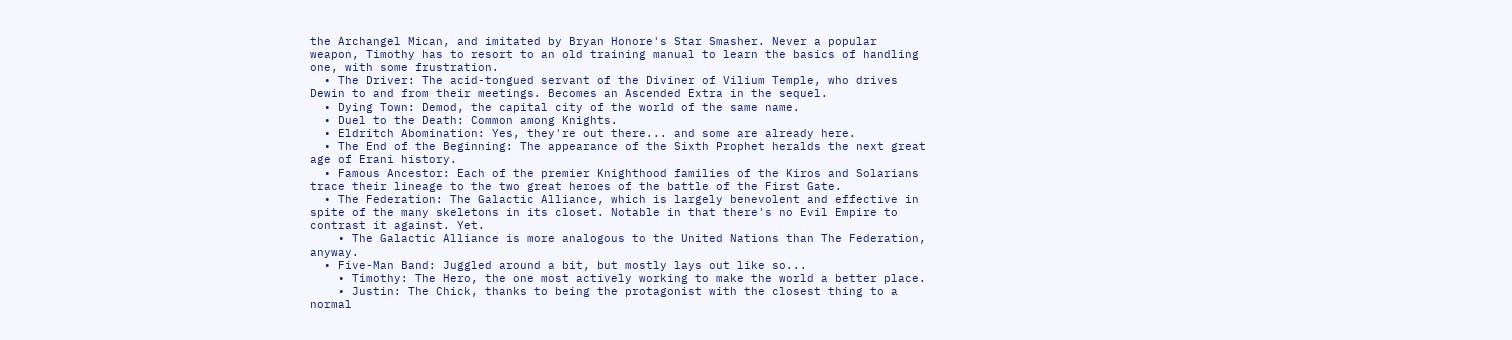the Archangel Mican, and imitated by Bryan Honore's Star Smasher. Never a popular weapon, Timothy has to resort to an old training manual to learn the basics of handling one, with some frustration.
  • The Driver: The acid-tongued servant of the Diviner of Vilium Temple, who drives Dewin to and from their meetings. Becomes an Ascended Extra in the sequel.
  • Dying Town: Demod, the capital city of the world of the same name.
  • Duel to the Death: Common among Knights.
  • Eldritch Abomination: Yes, they're out there... and some are already here.
  • The End of the Beginning: The appearance of the Sixth Prophet heralds the next great age of Erani history.
  • Famous Ancestor: Each of the premier Knighthood families of the Kiros and Solarians trace their lineage to the two great heroes of the battle of the First Gate.
  • The Federation: The Galactic Alliance, which is largely benevolent and effective in spite of the many skeletons in its closet. Notable in that there's no Evil Empire to contrast it against. Yet.
    • The Galactic Alliance is more analogous to the United Nations than The Federation, anyway.
  • Five-Man Band: Juggled around a bit, but mostly lays out like so...
    • Timothy: The Hero, the one most actively working to make the world a better place.
    • Justin: The Chick, thanks to being the protagonist with the closest thing to a normal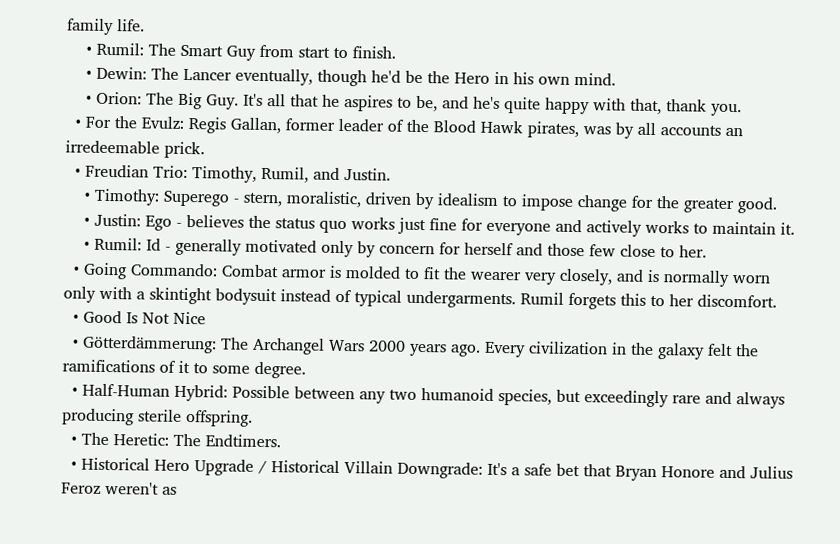family life.
    • Rumil: The Smart Guy from start to finish.
    • Dewin: The Lancer eventually, though he'd be the Hero in his own mind.
    • Orion: The Big Guy. It's all that he aspires to be, and he's quite happy with that, thank you.
  • For the Evulz: Regis Gallan, former leader of the Blood Hawk pirates, was by all accounts an irredeemable prick.
  • Freudian Trio: Timothy, Rumil, and Justin.
    • Timothy: Superego - stern, moralistic, driven by idealism to impose change for the greater good.
    • Justin: Ego - believes the status quo works just fine for everyone and actively works to maintain it.
    • Rumil: Id - generally motivated only by concern for herself and those few close to her.
  • Going Commando: Combat armor is molded to fit the wearer very closely, and is normally worn only with a skintight bodysuit instead of typical undergarments. Rumil forgets this to her discomfort.
  • Good Is Not Nice
  • Götterdämmerung: The Archangel Wars 2000 years ago. Every civilization in the galaxy felt the ramifications of it to some degree.
  • Half-Human Hybrid: Possible between any two humanoid species, but exceedingly rare and always producing sterile offspring.
  • The Heretic: The Endtimers.
  • Historical Hero Upgrade / Historical Villain Downgrade: It's a safe bet that Bryan Honore and Julius Feroz weren't as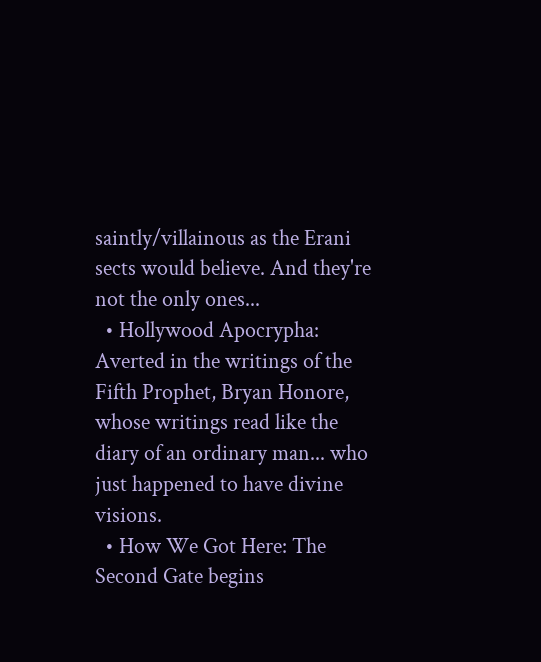saintly/villainous as the Erani sects would believe. And they're not the only ones...
  • Hollywood Apocrypha: Averted in the writings of the Fifth Prophet, Bryan Honore, whose writings read like the diary of an ordinary man... who just happened to have divine visions.
  • How We Got Here: The Second Gate begins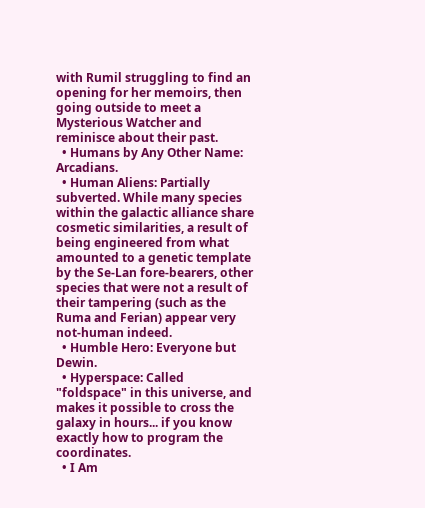with Rumil struggling to find an opening for her memoirs, then going outside to meet a Mysterious Watcher and reminisce about their past.
  • Humans by Any Other Name: Arcadians.
  • Human Aliens: Partially subverted. While many species within the galactic alliance share cosmetic similarities, a result of being engineered from what amounted to a genetic template by the Se-Lan fore-bearers, other species that were not a result of their tampering (such as the Ruma and Ferian) appear very not-human indeed.
  • Humble Hero: Everyone but Dewin.
  • Hyperspace: Called "foldspace" in this universe, and makes it possible to cross the galaxy in hours... if you know exactly how to program the coordinates.
  • I Am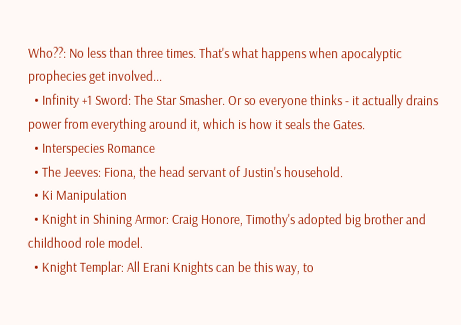Who??: No less than three times. That's what happens when apocalyptic prophecies get involved...
  • Infinity +1 Sword: The Star Smasher. Or so everyone thinks - it actually drains power from everything around it, which is how it seals the Gates.
  • Interspecies Romance
  • The Jeeves: Fiona, the head servant of Justin's household.
  • Ki Manipulation
  • Knight in Shining Armor: Craig Honore, Timothy's adopted big brother and childhood role model.
  • Knight Templar: All Erani Knights can be this way, to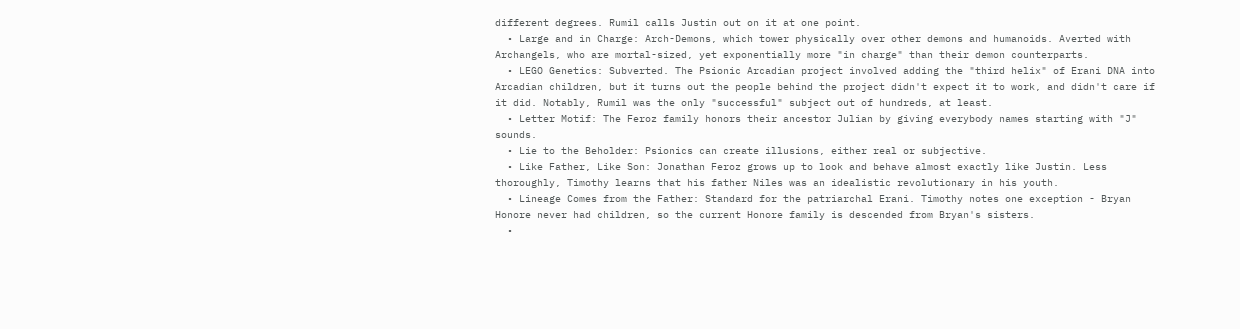different degrees. Rumil calls Justin out on it at one point.
  • Large and in Charge: Arch-Demons, which tower physically over other demons and humanoids. Averted with Archangels, who are mortal-sized, yet exponentially more "in charge" than their demon counterparts.
  • LEGO Genetics: Subverted. The Psionic Arcadian project involved adding the "third helix" of Erani DNA into Arcadian children, but it turns out the people behind the project didn't expect it to work, and didn't care if it did. Notably, Rumil was the only "successful" subject out of hundreds, at least.
  • Letter Motif: The Feroz family honors their ancestor Julian by giving everybody names starting with "J" sounds.
  • Lie to the Beholder: Psionics can create illusions, either real or subjective.
  • Like Father, Like Son: Jonathan Feroz grows up to look and behave almost exactly like Justin. Less thoroughly, Timothy learns that his father Niles was an idealistic revolutionary in his youth.
  • Lineage Comes from the Father: Standard for the patriarchal Erani. Timothy notes one exception - Bryan Honore never had children, so the current Honore family is descended from Bryan's sisters.
  •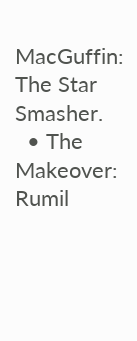MacGuffin: The Star Smasher.
  • The Makeover: Rumil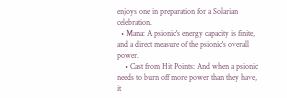enjoys one in preparation for a Solarian celebration.
  • Mana: A psionic's energy capacity is finite, and a direct measure of the psionic's overall power.
    • Cast from Hit Points: And when a psionic needs to burn off more power than they have, it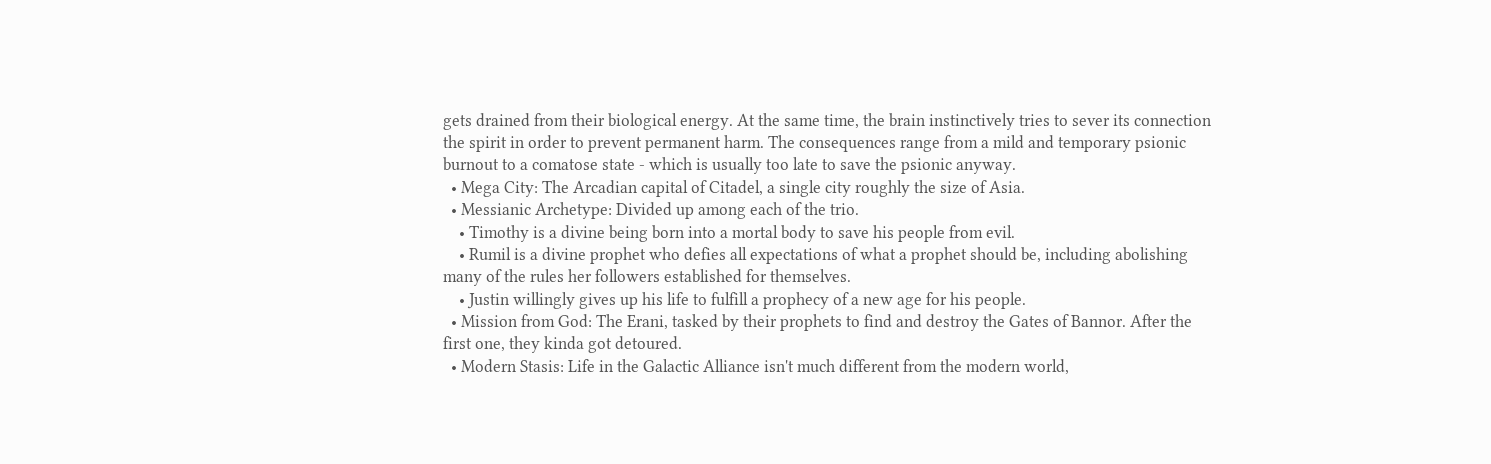gets drained from their biological energy. At the same time, the brain instinctively tries to sever its connection the spirit in order to prevent permanent harm. The consequences range from a mild and temporary psionic burnout to a comatose state - which is usually too late to save the psionic anyway.
  • Mega City: The Arcadian capital of Citadel, a single city roughly the size of Asia.
  • Messianic Archetype: Divided up among each of the trio.
    • Timothy is a divine being born into a mortal body to save his people from evil.
    • Rumil is a divine prophet who defies all expectations of what a prophet should be, including abolishing many of the rules her followers established for themselves.
    • Justin willingly gives up his life to fulfill a prophecy of a new age for his people.
  • Mission from God: The Erani, tasked by their prophets to find and destroy the Gates of Bannor. After the first one, they kinda got detoured.
  • Modern Stasis: Life in the Galactic Alliance isn't much different from the modern world,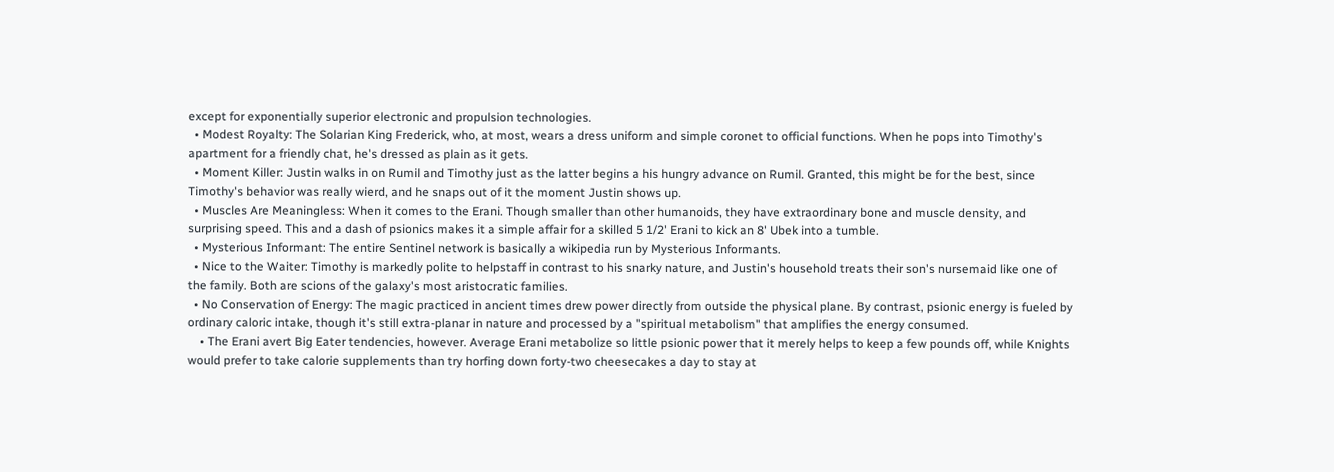except for exponentially superior electronic and propulsion technologies.
  • Modest Royalty: The Solarian King Frederick, who, at most, wears a dress uniform and simple coronet to official functions. When he pops into Timothy's apartment for a friendly chat, he's dressed as plain as it gets.
  • Moment Killer: Justin walks in on Rumil and Timothy just as the latter begins a his hungry advance on Rumil. Granted, this might be for the best, since Timothy's behavior was really wierd, and he snaps out of it the moment Justin shows up.
  • Muscles Are Meaningless: When it comes to the Erani. Though smaller than other humanoids, they have extraordinary bone and muscle density, and surprising speed. This and a dash of psionics makes it a simple affair for a skilled 5 1/2' Erani to kick an 8' Ubek into a tumble.
  • Mysterious Informant: The entire Sentinel network is basically a wikipedia run by Mysterious Informants.
  • Nice to the Waiter: Timothy is markedly polite to helpstaff in contrast to his snarky nature, and Justin's household treats their son's nursemaid like one of the family. Both are scions of the galaxy's most aristocratic families.
  • No Conservation of Energy: The magic practiced in ancient times drew power directly from outside the physical plane. By contrast, psionic energy is fueled by ordinary caloric intake, though it's still extra-planar in nature and processed by a "spiritual metabolism" that amplifies the energy consumed.
    • The Erani avert Big Eater tendencies, however. Average Erani metabolize so little psionic power that it merely helps to keep a few pounds off, while Knights would prefer to take calorie supplements than try horfing down forty-two cheesecakes a day to stay at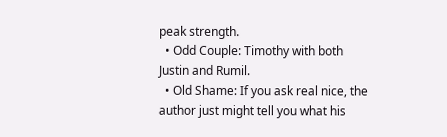peak strength.
  • Odd Couple: Timothy with both Justin and Rumil.
  • Old Shame: If you ask real nice, the author just might tell you what his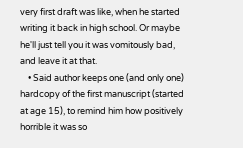very first draft was like, when he started writing it back in high school. Or maybe he'll just tell you it was vomitously bad, and leave it at that.
    • Said author keeps one (and only one) hardcopy of the first manuscript (started at age 15), to remind him how positively horrible it was so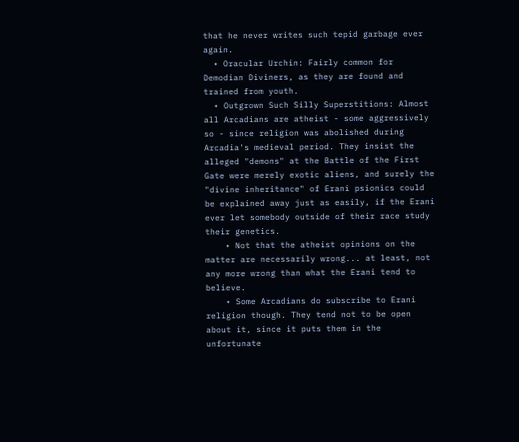that he never writes such tepid garbage ever again.
  • Oracular Urchin: Fairly common for Demodian Diviners, as they are found and trained from youth.
  • Outgrown Such Silly Superstitions: Almost all Arcadians are atheist - some aggressively so - since religion was abolished during Arcadia's medieval period. They insist the alleged "demons" at the Battle of the First Gate were merely exotic aliens, and surely the "divine inheritance" of Erani psionics could be explained away just as easily, if the Erani ever let somebody outside of their race study their genetics.
    • Not that the atheist opinions on the matter are necessarily wrong... at least, not any more wrong than what the Erani tend to believe.
    • Some Arcadians do subscribe to Erani religion though. They tend not to be open about it, since it puts them in the unfortunate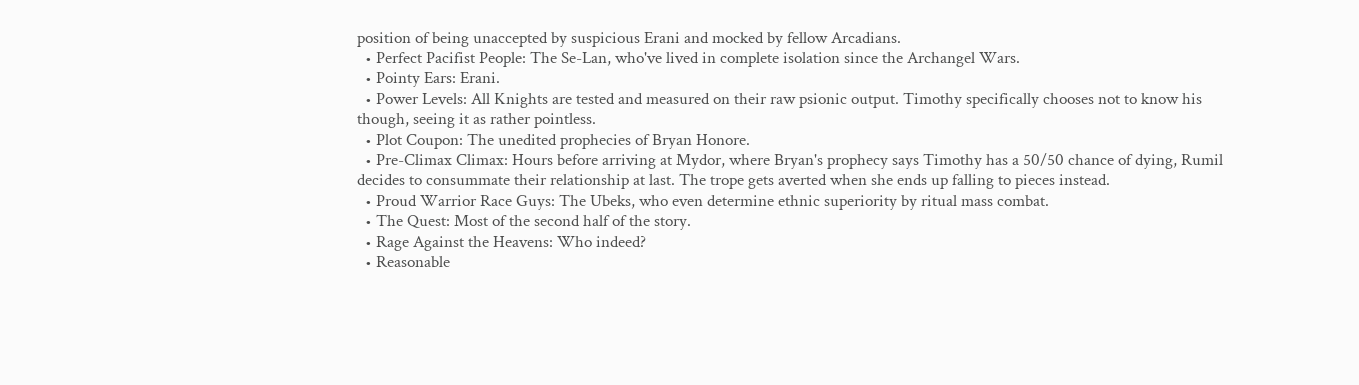position of being unaccepted by suspicious Erani and mocked by fellow Arcadians.
  • Perfect Pacifist People: The Se-Lan, who've lived in complete isolation since the Archangel Wars.
  • Pointy Ears: Erani.
  • Power Levels: All Knights are tested and measured on their raw psionic output. Timothy specifically chooses not to know his though, seeing it as rather pointless.
  • Plot Coupon: The unedited prophecies of Bryan Honore.
  • Pre-Climax Climax: Hours before arriving at Mydor, where Bryan's prophecy says Timothy has a 50/50 chance of dying, Rumil decides to consummate their relationship at last. The trope gets averted when she ends up falling to pieces instead.
  • Proud Warrior Race Guys: The Ubeks, who even determine ethnic superiority by ritual mass combat.
  • The Quest: Most of the second half of the story.
  • Rage Against the Heavens: Who indeed?
  • Reasonable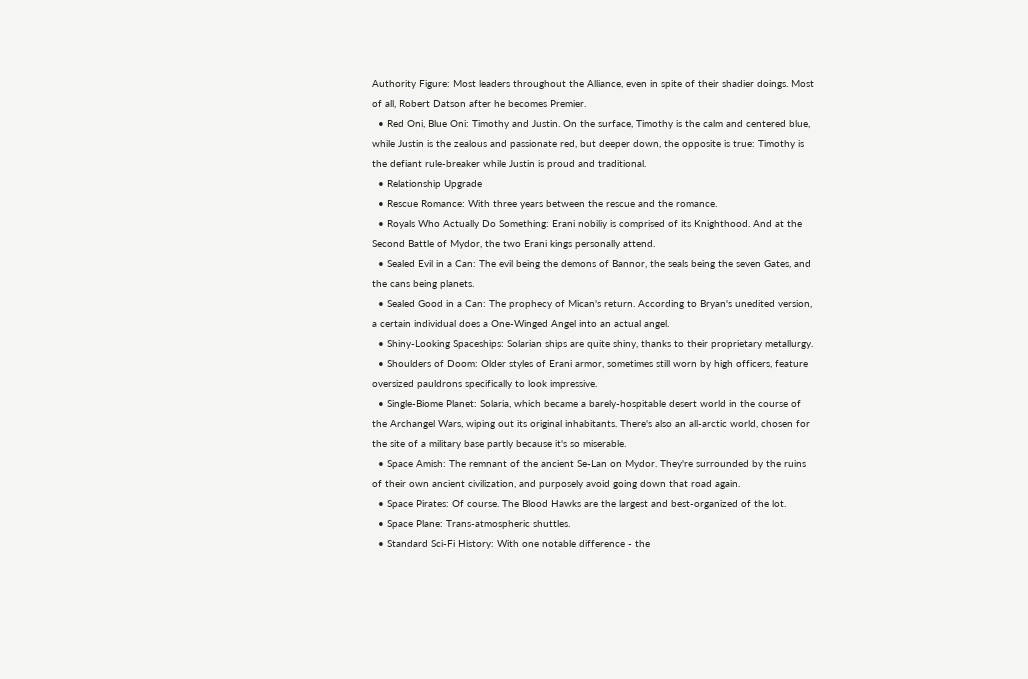Authority Figure: Most leaders throughout the Alliance, even in spite of their shadier doings. Most of all, Robert Datson after he becomes Premier.
  • Red Oni, Blue Oni: Timothy and Justin. On the surface, Timothy is the calm and centered blue, while Justin is the zealous and passionate red, but deeper down, the opposite is true: Timothy is the defiant rule-breaker while Justin is proud and traditional.
  • Relationship Upgrade
  • Rescue Romance: With three years between the rescue and the romance.
  • Royals Who Actually Do Something: Erani nobiliy is comprised of its Knighthood. And at the Second Battle of Mydor, the two Erani kings personally attend.
  • Sealed Evil in a Can: The evil being the demons of Bannor, the seals being the seven Gates, and the cans being planets.
  • Sealed Good in a Can: The prophecy of Mican's return. According to Bryan's unedited version, a certain individual does a One-Winged Angel into an actual angel.
  • Shiny-Looking Spaceships: Solarian ships are quite shiny, thanks to their proprietary metallurgy.
  • Shoulders of Doom: Older styles of Erani armor, sometimes still worn by high officers, feature oversized pauldrons specifically to look impressive.
  • Single-Biome Planet: Solaria, which became a barely-hospitable desert world in the course of the Archangel Wars, wiping out its original inhabitants. There's also an all-arctic world, chosen for the site of a military base partly because it's so miserable.
  • Space Amish: The remnant of the ancient Se-Lan on Mydor. They're surrounded by the ruins of their own ancient civilization, and purposely avoid going down that road again.
  • Space Pirates: Of course. The Blood Hawks are the largest and best-organized of the lot.
  • Space Plane: Trans-atmospheric shuttles.
  • Standard Sci-Fi History: With one notable difference - the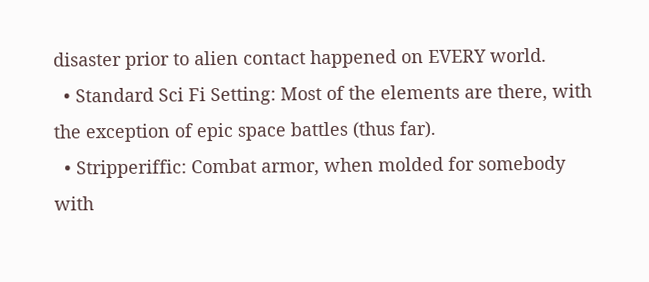disaster prior to alien contact happened on EVERY world.
  • Standard Sci Fi Setting: Most of the elements are there, with the exception of epic space battles (thus far).
  • Stripperiffic: Combat armor, when molded for somebody with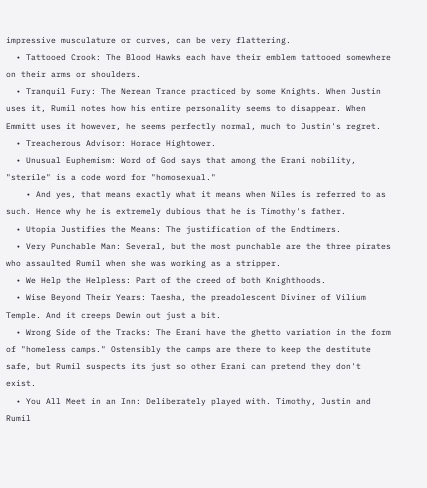impressive musculature or curves, can be very flattering.
  • Tattooed Crook: The Blood Hawks each have their emblem tattooed somewhere on their arms or shoulders.
  • Tranquil Fury: The Nerean Trance practiced by some Knights. When Justin uses it, Rumil notes how his entire personality seems to disappear. When Emmitt uses it however, he seems perfectly normal, much to Justin's regret.
  • Treacherous Advisor: Horace Hightower.
  • Unusual Euphemism: Word of God says that among the Erani nobility, "sterile" is a code word for "homosexual."
    • And yes, that means exactly what it means when Niles is referred to as such. Hence why he is extremely dubious that he is Timothy's father.
  • Utopia Justifies the Means: The justification of the Endtimers.
  • Very Punchable Man: Several, but the most punchable are the three pirates who assaulted Rumil when she was working as a stripper.
  • We Help the Helpless: Part of the creed of both Knighthoods.
  • Wise Beyond Their Years: Taesha, the preadolescent Diviner of Vilium Temple. And it creeps Dewin out just a bit.
  • Wrong Side of the Tracks: The Erani have the ghetto variation in the form of "homeless camps." Ostensibly the camps are there to keep the destitute safe, but Rumil suspects its just so other Erani can pretend they don't exist.
  • You All Meet in an Inn: Deliberately played with. Timothy, Justin and Rumil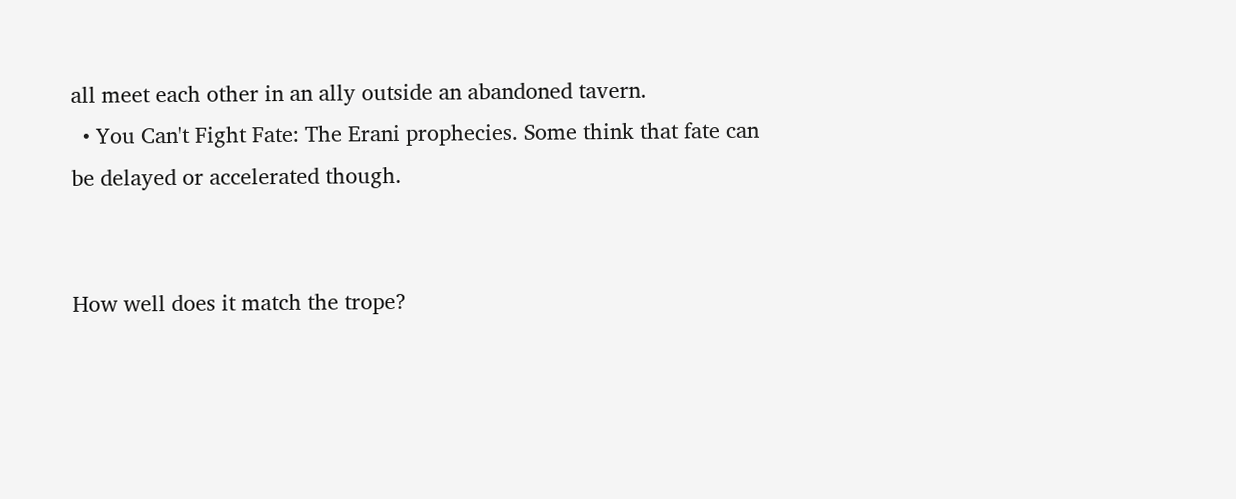all meet each other in an ally outside an abandoned tavern.
  • You Can't Fight Fate: The Erani prophecies. Some think that fate can be delayed or accelerated though.


How well does it match the trope?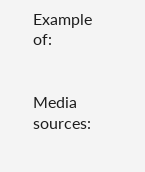Example of:


Media sources: